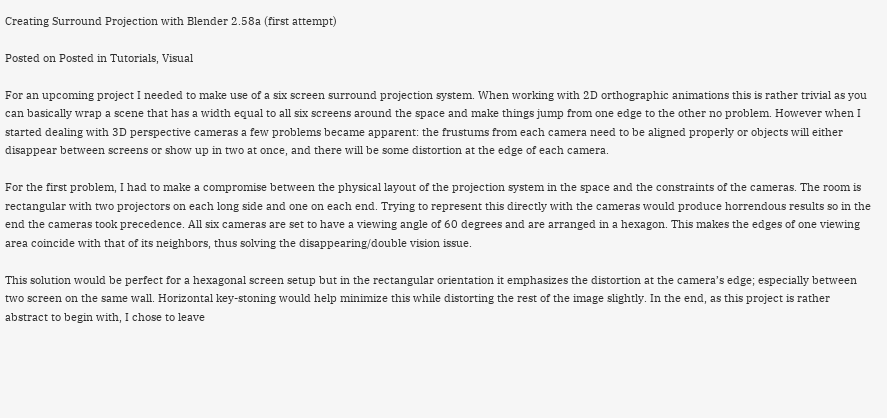Creating Surround Projection with Blender 2.58a (first attempt)

Posted on Posted in Tutorials, Visual

For an upcoming project I needed to make use of a six screen surround projection system. When working with 2D orthographic animations this is rather trivial as you can basically wrap a scene that has a width equal to all six screens around the space and make things jump from one edge to the other no problem. However when I started dealing with 3D perspective cameras a few problems became apparent: the frustums from each camera need to be aligned properly or objects will either disappear between screens or show up in two at once, and there will be some distortion at the edge of each camera.

For the first problem, I had to make a compromise between the physical layout of the projection system in the space and the constraints of the cameras. The room is rectangular with two projectors on each long side and one on each end. Trying to represent this directly with the cameras would produce horrendous results so in the end the cameras took precedence. All six cameras are set to have a viewing angle of 60 degrees and are arranged in a hexagon. This makes the edges of one viewing area coincide with that of its neighbors, thus solving the disappearing/double vision issue.

This solution would be perfect for a hexagonal screen setup but in the rectangular orientation it emphasizes the distortion at the camera’s edge; especially between two screen on the same wall. Horizontal key-stoning would help minimize this while distorting the rest of the image slightly. In the end, as this project is rather abstract to begin with, I chose to leave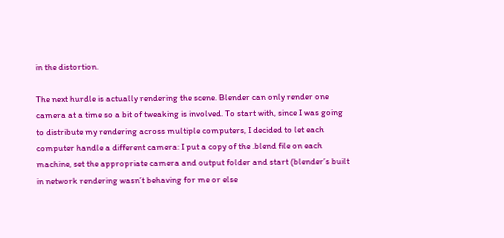in the distortion.

The next hurdle is actually rendering the scene. Blender can only render one camera at a time so a bit of tweaking is involved. To start with, since I was going to distribute my rendering across multiple computers, I decided to let each computer handle a different camera: I put a copy of the .blend file on each machine, set the appropriate camera and output folder and start (blender’s built in network rendering wasn’t behaving for me or else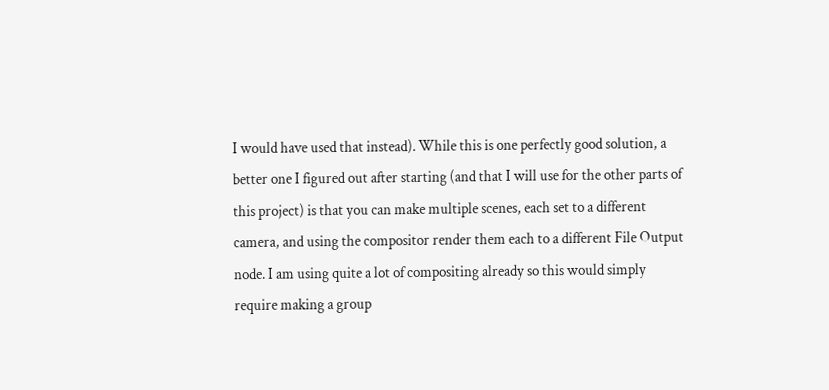I would have used that instead). While this is one perfectly good solution, a better one I figured out after starting (and that I will use for the other parts of this project) is that you can make multiple scenes, each set to a different camera, and using the compositor render them each to a different File Output node. I am using quite a lot of compositing already so this would simply require making a group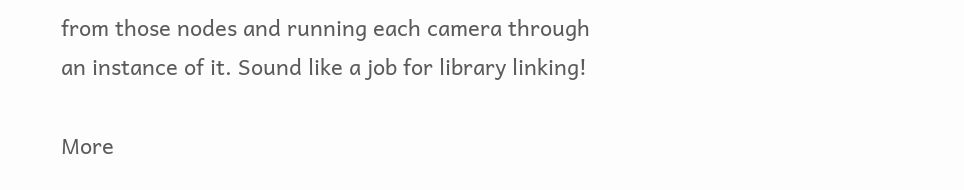from those nodes and running each camera through an instance of it. Sound like a job for library linking!

More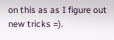on this as as I figure out new tricks =).